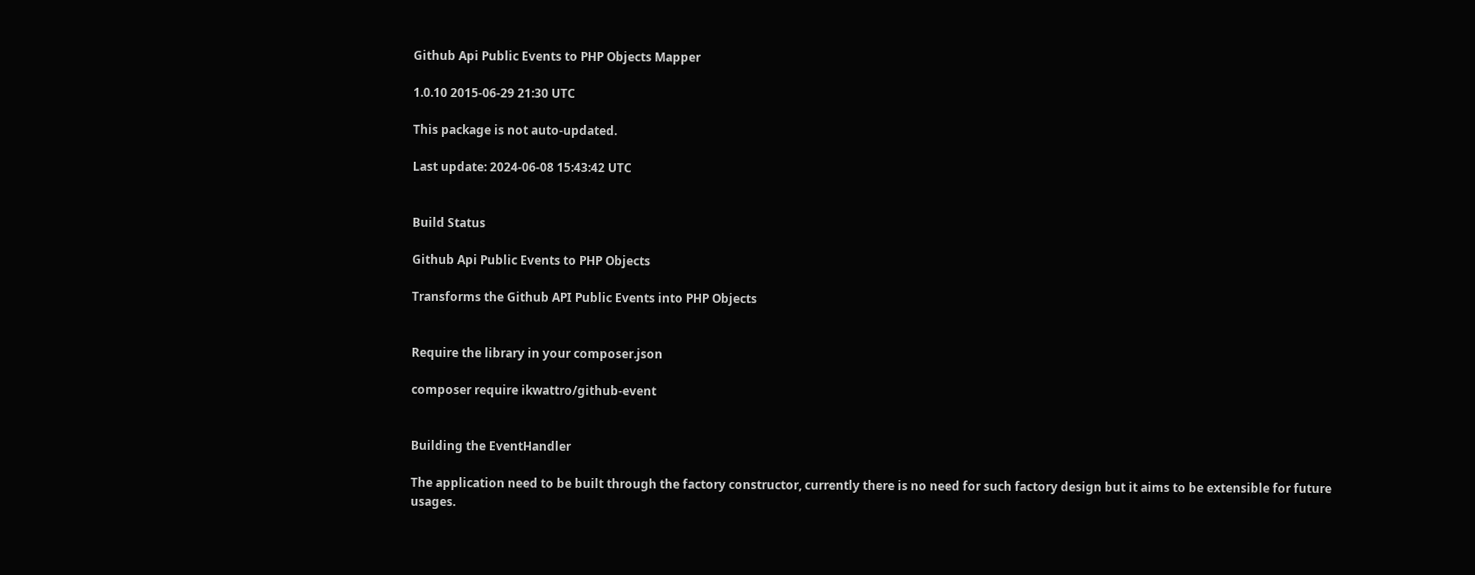Github Api Public Events to PHP Objects Mapper

1.0.10 2015-06-29 21:30 UTC

This package is not auto-updated.

Last update: 2024-06-08 15:43:42 UTC


Build Status

Github Api Public Events to PHP Objects

Transforms the Github API Public Events into PHP Objects


Require the library in your composer.json

composer require ikwattro/github-event


Building the EventHandler

The application need to be built through the factory constructor, currently there is no need for such factory design but it aims to be extensible for future usages.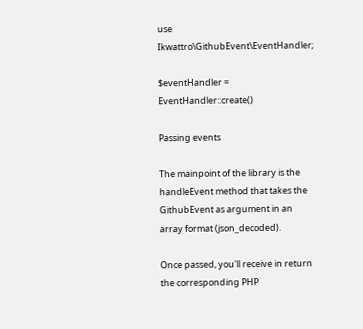use Ikwattro\GithubEvent\EventHandler;

$eventHandler = EventHandler::create()

Passing events

The mainpoint of the library is the handleEvent method that takes the GithubEvent as argument in an array format (json_decoded).

Once passed, you'll receive in return the corresponding PHP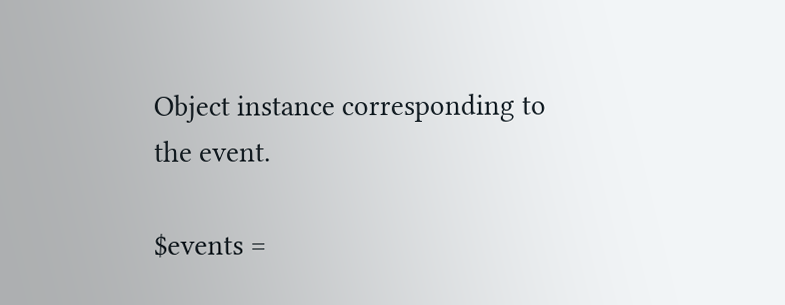Object instance corresponding to the event.

$events =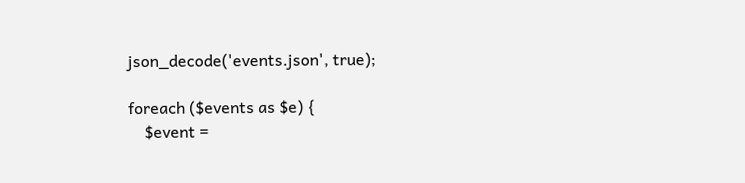json_decode('events.json', true);

foreach ($events as $e) {
    $event =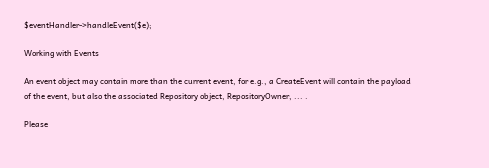$eventHandler->handleEvent($e);

Working with Events

An event object may contain more than the current event, for e.g., a CreateEvent will contain the payload of the event, but also the associated Repository object, RepositoryOwner, ... .

Please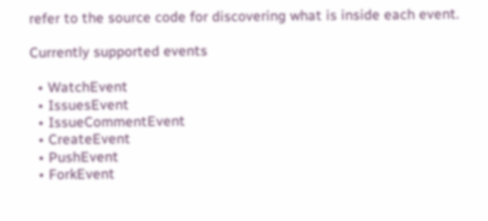refer to the source code for discovering what is inside each event.

Currently supported events

  • WatchEvent
  • IssuesEvent
  • IssueCommentEvent
  • CreateEvent
  • PushEvent
  • ForkEvent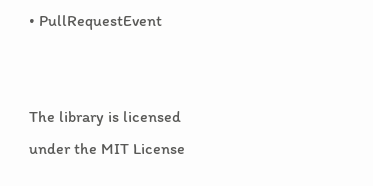• PullRequestEvent


The library is licensed under the MIT License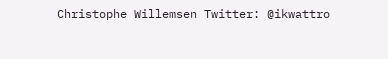Christophe Willemsen Twitter: @ikwattro